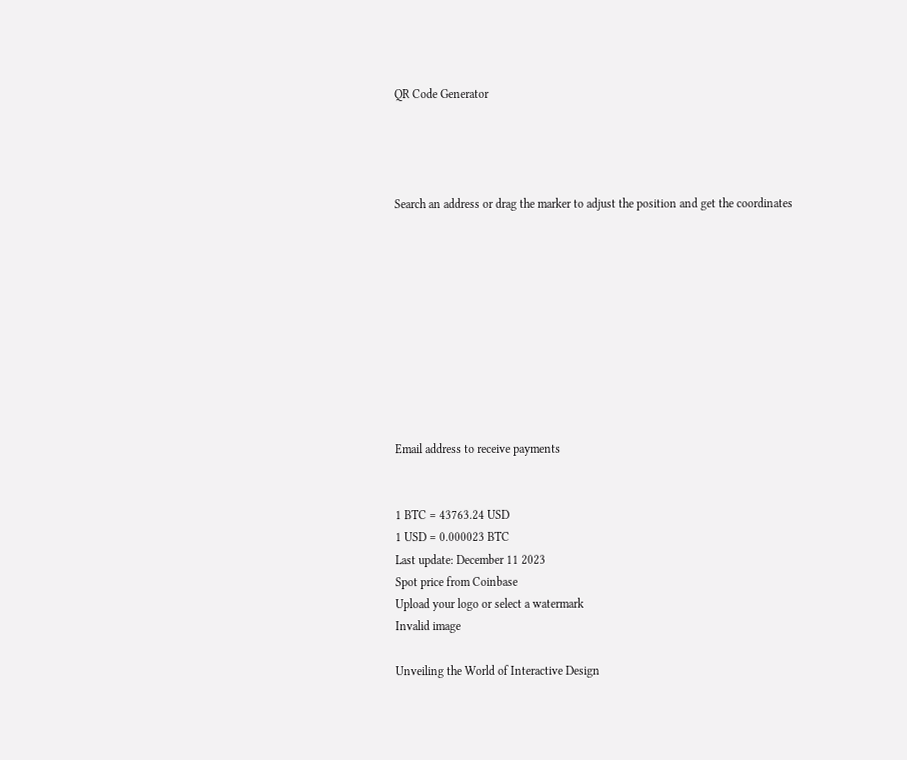QR Code Generator




Search an address or drag the marker to adjust the position and get the coordinates










Email address to receive payments


1 BTC = 43763.24 USD
1 USD = 0.000023 BTC
Last update: December 11 2023
Spot price from Coinbase
Upload your logo or select a watermark
Invalid image

Unveiling the World of Interactive Design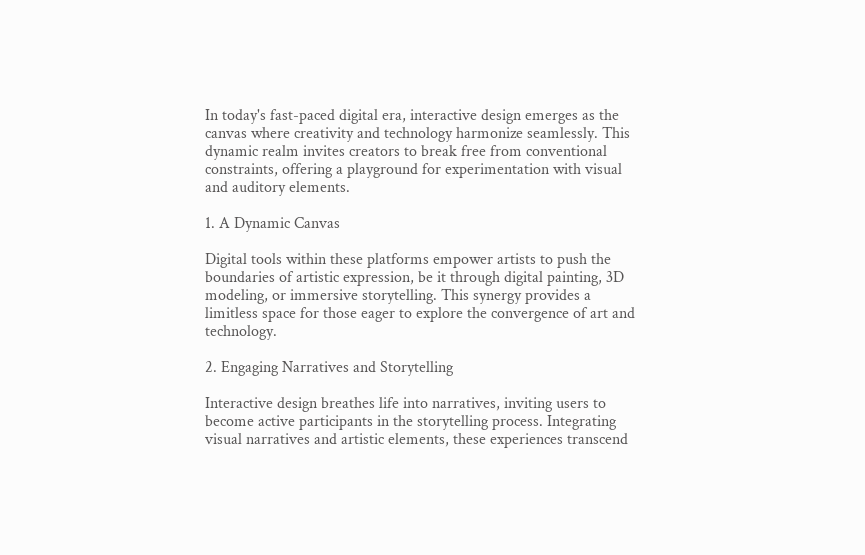In today's fast-paced digital era, interactive design emerges as the canvas where creativity and technology harmonize seamlessly. This dynamic realm invites creators to break free from conventional constraints, offering a playground for experimentation with visual and auditory elements.

1. A Dynamic Canvas

Digital tools within these platforms empower artists to push the boundaries of artistic expression, be it through digital painting, 3D modeling, or immersive storytelling. This synergy provides a limitless space for those eager to explore the convergence of art and technology.

2. Engaging Narratives and Storytelling

Interactive design breathes life into narratives, inviting users to become active participants in the storytelling process. Integrating visual narratives and artistic elements, these experiences transcend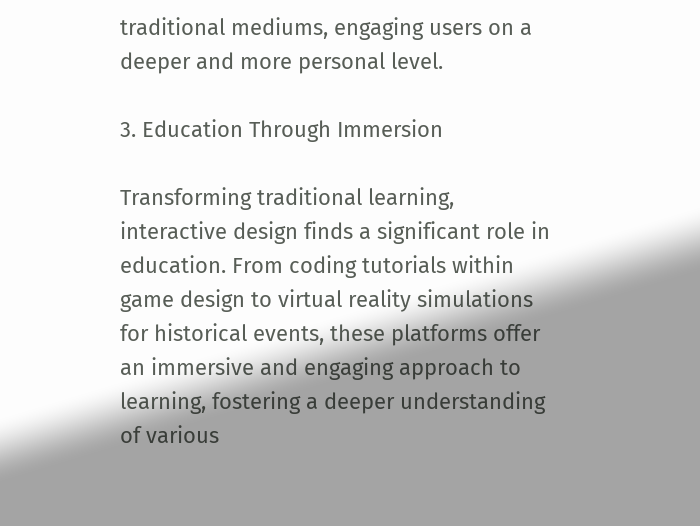traditional mediums, engaging users on a deeper and more personal level.

3. Education Through Immersion

Transforming traditional learning, interactive design finds a significant role in education. From coding tutorials within game design to virtual reality simulations for historical events, these platforms offer an immersive and engaging approach to learning, fostering a deeper understanding of various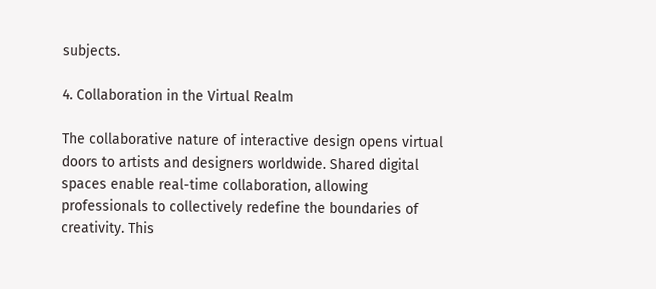subjects.

4. Collaboration in the Virtual Realm

The collaborative nature of interactive design opens virtual doors to artists and designers worldwide. Shared digital spaces enable real-time collaboration, allowing professionals to collectively redefine the boundaries of creativity. This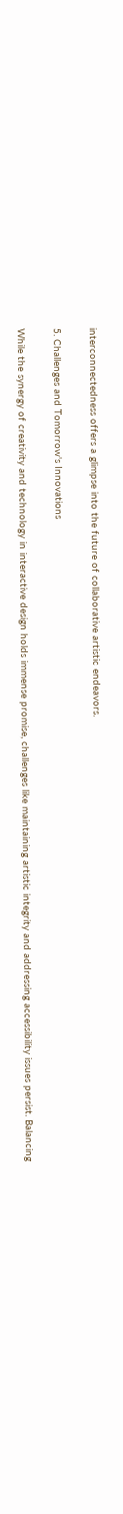interconnectedness offers a glimpse into the future of collaborative artistic endeavors.

5. Challenges and Tomorrow's Innovations

While the synergy of creativity and technology in interactive design holds immense promise, challenges like maintaining artistic integrity and addressing accessibility issues persist. Balancing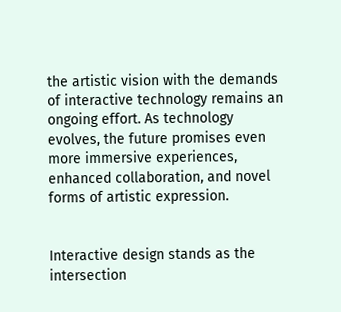the artistic vision with the demands of interactive technology remains an ongoing effort. As technology evolves, the future promises even more immersive experiences, enhanced collaboration, and novel forms of artistic expression.


Interactive design stands as the intersection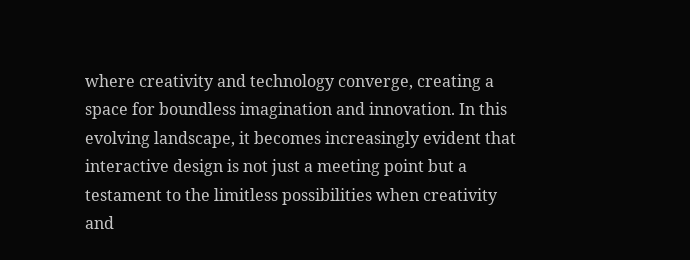where creativity and technology converge, creating a space for boundless imagination and innovation. In this evolving landscape, it becomes increasingly evident that interactive design is not just a meeting point but a testament to the limitless possibilities when creativity and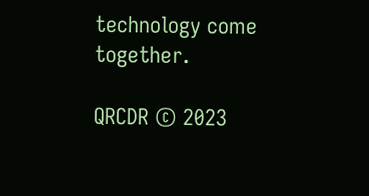technology come together.

QRCDR © 2023